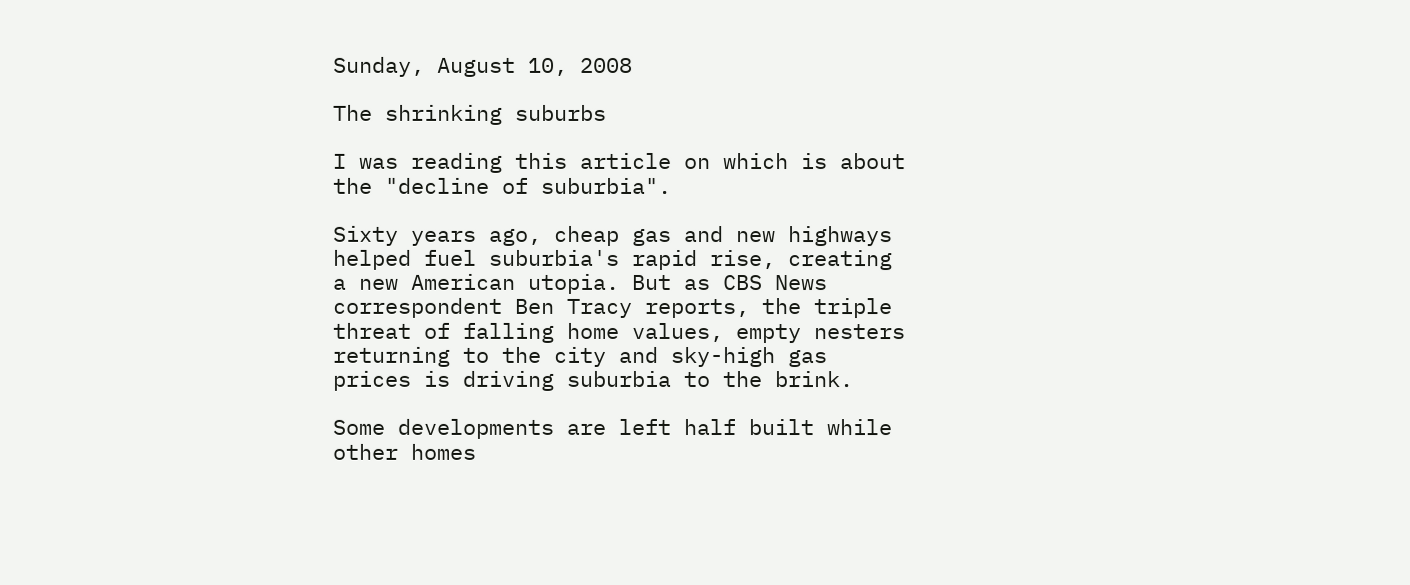Sunday, August 10, 2008

The shrinking suburbs

I was reading this article on which is about the "decline of suburbia".

Sixty years ago, cheap gas and new highways helped fuel suburbia's rapid rise, creating a new American utopia. But as CBS News correspondent Ben Tracy reports, the triple threat of falling home values, empty nesters returning to the city and sky-high gas prices is driving suburbia to the brink.

Some developments are left half built while other homes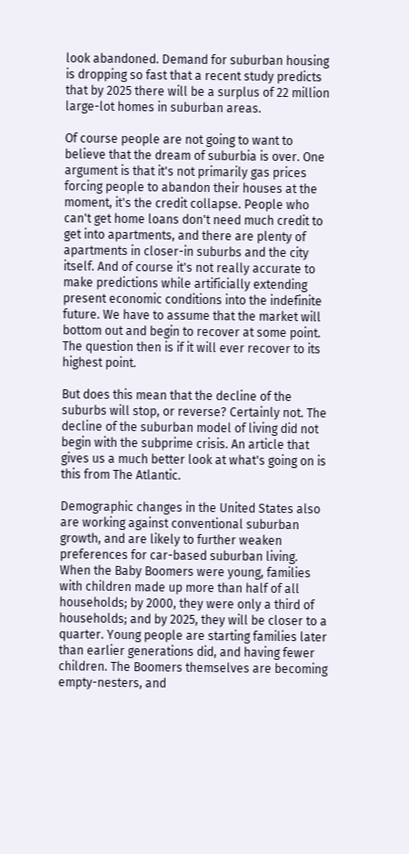look abandoned. Demand for suburban housing is dropping so fast that a recent study predicts that by 2025 there will be a surplus of 22 million large-lot homes in suburban areas.

Of course people are not going to want to believe that the dream of suburbia is over. One argument is that it's not primarily gas prices forcing people to abandon their houses at the moment, it's the credit collapse. People who can't get home loans don't need much credit to get into apartments, and there are plenty of apartments in closer-in suburbs and the city itself. And of course it's not really accurate to make predictions while artificially extending present economic conditions into the indefinite future. We have to assume that the market will bottom out and begin to recover at some point. The question then is if it will ever recover to its highest point.

But does this mean that the decline of the suburbs will stop, or reverse? Certainly not. The decline of the suburban model of living did not begin with the subprime crisis. An article that gives us a much better look at what's going on is this from The Atlantic.

Demographic changes in the United States also are working against conventional suburban growth, and are likely to further weaken preferences for car-based suburban living. When the Baby Boomers were young, families with children made up more than half of all households; by 2000, they were only a third of households; and by 2025, they will be closer to a quarter. Young people are starting families later than earlier generations did, and having fewer children. The Boomers themselves are becoming empty-nesters, and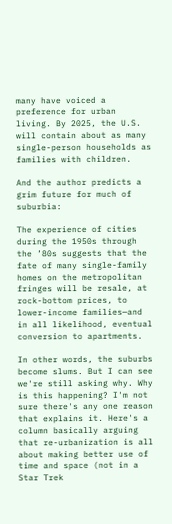many have voiced a preference for urban living. By 2025, the U.S. will contain about as many single-person households as families with children.

And the author predicts a grim future for much of suburbia:

The experience of cities during the 1950s through the ’80s suggests that the fate of many single-family homes on the metropolitan fringes will be resale, at rock-bottom prices, to lower-income families—and in all likelihood, eventual conversion to apartments.

In other words, the suburbs become slums. But I can see we're still asking why. Why is this happening? I'm not sure there's any one reason that explains it. Here's a column basically arguing that re-urbanization is all about making better use of time and space (not in a Star Trek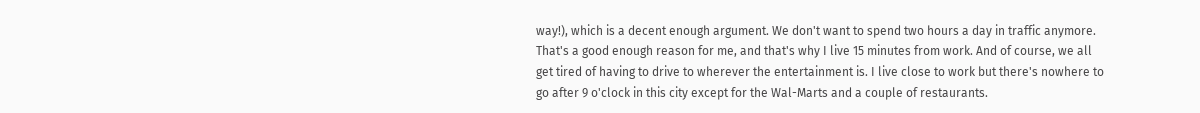way!), which is a decent enough argument. We don't want to spend two hours a day in traffic anymore. That's a good enough reason for me, and that's why I live 15 minutes from work. And of course, we all get tired of having to drive to wherever the entertainment is. I live close to work but there's nowhere to go after 9 o'clock in this city except for the Wal-Marts and a couple of restaurants.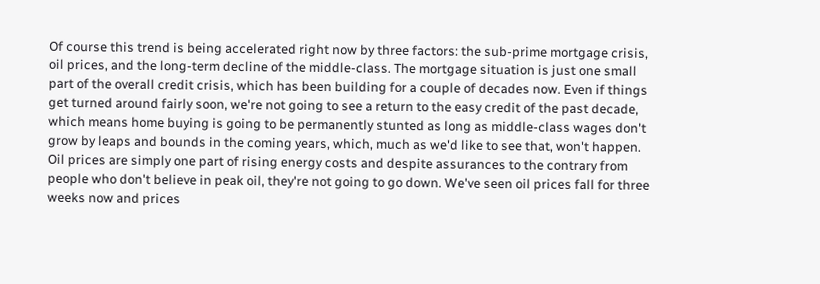Of course this trend is being accelerated right now by three factors: the sub-prime mortgage crisis, oil prices, and the long-term decline of the middle-class. The mortgage situation is just one small part of the overall credit crisis, which has been building for a couple of decades now. Even if things get turned around fairly soon, we're not going to see a return to the easy credit of the past decade, which means home buying is going to be permanently stunted as long as middle-class wages don't grow by leaps and bounds in the coming years, which, much as we'd like to see that, won't happen. Oil prices are simply one part of rising energy costs and despite assurances to the contrary from people who don't believe in peak oil, they're not going to go down. We've seen oil prices fall for three weeks now and prices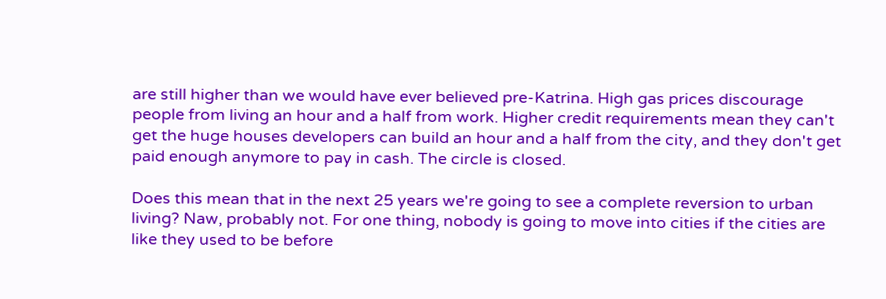are still higher than we would have ever believed pre-Katrina. High gas prices discourage people from living an hour and a half from work. Higher credit requirements mean they can't get the huge houses developers can build an hour and a half from the city, and they don't get paid enough anymore to pay in cash. The circle is closed.

Does this mean that in the next 25 years we're going to see a complete reversion to urban living? Naw, probably not. For one thing, nobody is going to move into cities if the cities are like they used to be before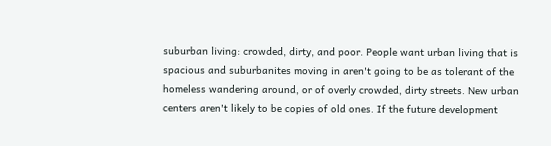suburban living: crowded, dirty, and poor. People want urban living that is spacious and suburbanites moving in aren't going to be as tolerant of the homeless wandering around, or of overly crowded, dirty streets. New urban centers aren't likely to be copies of old ones. If the future development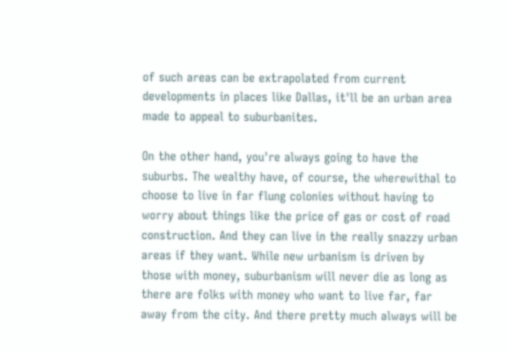of such areas can be extrapolated from current developments in places like Dallas, it'll be an urban area made to appeal to suburbanites.

On the other hand, you're always going to have the suburbs. The wealthy have, of course, the wherewithal to choose to live in far flung colonies without having to worry about things like the price of gas or cost of road construction. And they can live in the really snazzy urban areas if they want. While new urbanism is driven by those with money, suburbanism will never die as long as there are folks with money who want to live far, far away from the city. And there pretty much always will be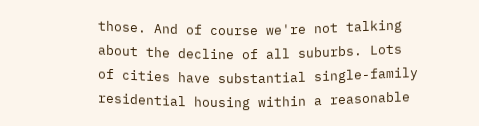those. And of course we're not talking about the decline of all suburbs. Lots of cities have substantial single-family residential housing within a reasonable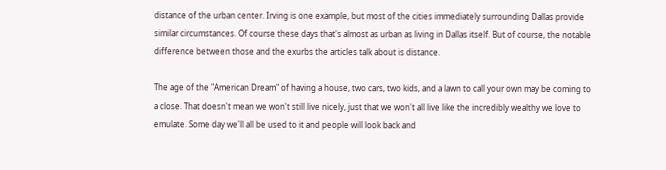distance of the urban center. Irving is one example, but most of the cities immediately surrounding Dallas provide similar circumstances. Of course these days that's almost as urban as living in Dallas itself. But of course, the notable difference between those and the exurbs the articles talk about is distance.

The age of the "American Dream" of having a house, two cars, two kids, and a lawn to call your own may be coming to a close. That doesn't mean we won't still live nicely, just that we won't all live like the incredibly wealthy we love to emulate. Some day we'll all be used to it and people will look back and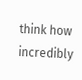think how incredibly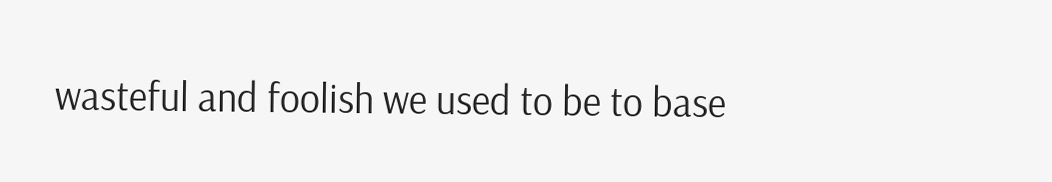wasteful and foolish we used to be to base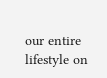our entire lifestyle on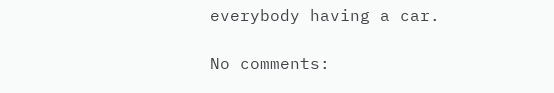everybody having a car.

No comments: